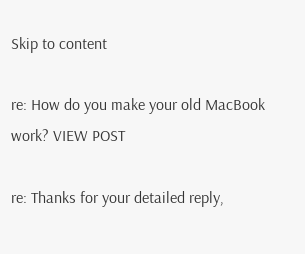Skip to content

re: How do you make your old MacBook work? VIEW POST

re: Thanks for your detailed reply,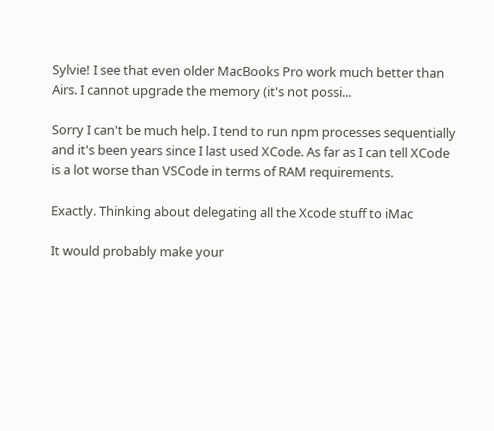Sylvie! I see that even older MacBooks Pro work much better than Airs. I cannot upgrade the memory (it's not possi...

Sorry I can't be much help. I tend to run npm processes sequentially and it's been years since I last used XCode. As far as I can tell XCode is a lot worse than VSCode in terms of RAM requirements.

Exactly. Thinking about delegating all the Xcode stuff to iMac

It would probably make your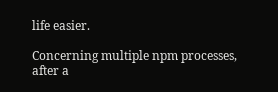life easier.

Concerning multiple npm processes, after a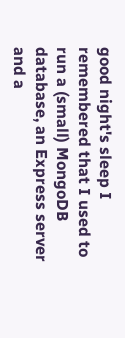good night's sleep I remembered that I used to run a (small) MongoDB database, an Express server and a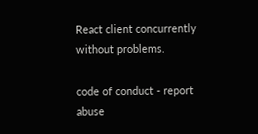React client concurrently without problems.

code of conduct - report abuse